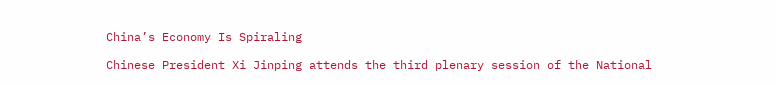China’s Economy Is Spiraling

Chinese President Xi Jinping attends the third plenary session of the National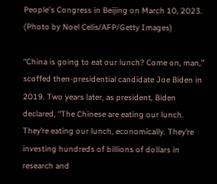People's Congress in Beijing on March 10, 2023. (Photo by Noel Celis/AFP/Getty Images)

“China is going to eat our lunch? Come on, man,” scoffed then-presidential candidate Joe Biden in 2019. Two years later, as president, Biden declared, “The Chinese are eating our lunch. They’re eating our lunch, economically. They’re investing hundreds of billions of dollars in research and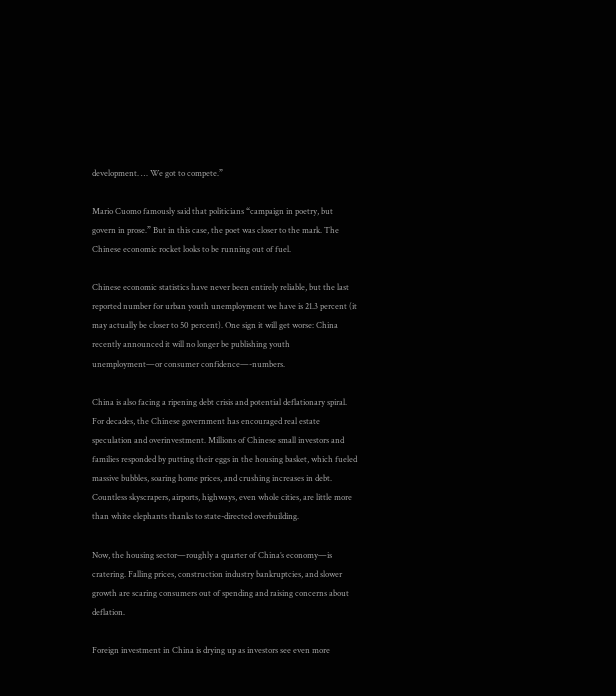development. … We got to compete.”

Mario Cuomo famously said that politicians “campaign in poetry, but govern in prose.” But in this case, the poet was closer to the mark. The Chinese economic rocket looks to be running out of fuel.

Chinese economic statistics have never been entirely reliable, but the last reported number for urban youth unemployment we have is 21.3 percent (it may actually be closer to 50 percent). One sign it will get worse: China recently announced it will no longer be publishing youth unemployment—or consumer confidence—-numbers.

China is also facing a ripening debt crisis and potential deflationary spiral. For decades, the Chinese government has encouraged real estate speculation and overinvestment. Millions of Chinese small investors and families responded by putting their eggs in the housing basket, which fueled massive bubbles, soaring home prices, and crushing increases in debt. Countless skyscrapers, airports, highways, even whole cities, are little more than white elephants thanks to state-directed overbuilding.

Now, the housing sector—roughly a quarter of China’s economy—is cratering. Falling prices, construction industry bankruptcies, and slower growth are scaring consumers out of spending and raising concerns about deflation.

Foreign investment in China is drying up as investors see even more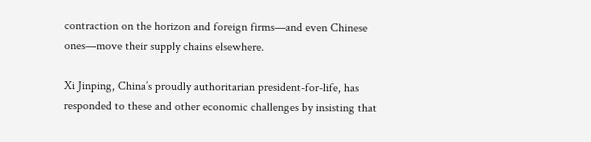contraction on the horizon and foreign firms—and even Chinese ones—move their supply chains elsewhere.

Xi Jinping, China’s proudly authoritarian president-for-life, has responded to these and other economic challenges by insisting that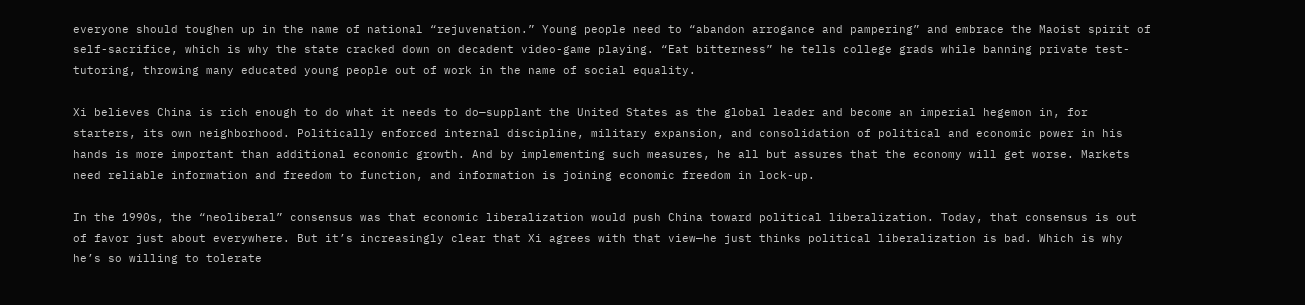everyone should toughen up in the name of national “rejuvenation.” Young people need to “abandon arrogance and pampering” and embrace the Maoist spirit of self-sacrifice, which is why the state cracked down on decadent video-game playing. “Eat bitterness” he tells college grads while banning private test-tutoring, throwing many educated young people out of work in the name of social equality.

Xi believes China is rich enough to do what it needs to do—supplant the United States as the global leader and become an imperial hegemon in, for starters, its own neighborhood. Politically enforced internal discipline, military expansion, and consolidation of political and economic power in his hands is more important than additional economic growth. And by implementing such measures, he all but assures that the economy will get worse. Markets need reliable information and freedom to function, and information is joining economic freedom in lock-up.

In the 1990s, the “neoliberal” consensus was that economic liberalization would push China toward political liberalization. Today, that consensus is out of favor just about everywhere. But it’s increasingly clear that Xi agrees with that view—he just thinks political liberalization is bad. Which is why he’s so willing to tolerate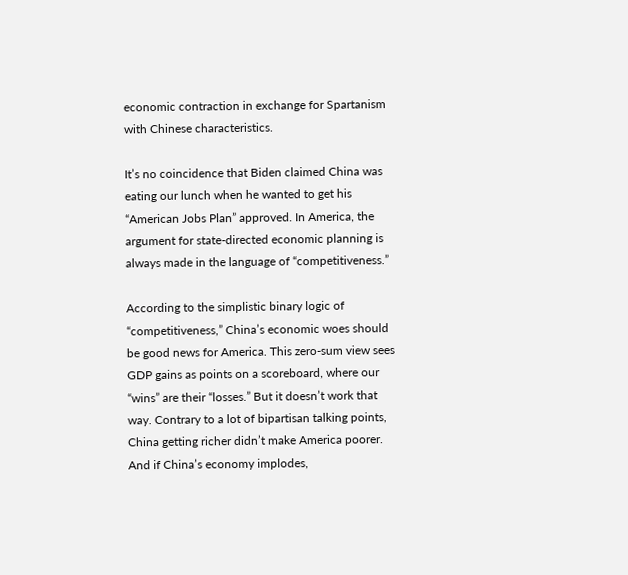economic contraction in exchange for Spartanism with Chinese characteristics.

It’s no coincidence that Biden claimed China was eating our lunch when he wanted to get his “American Jobs Plan” approved. In America, the argument for state-directed economic planning is always made in the language of “competitiveness.”

According to the simplistic binary logic of “competitiveness,” China’s economic woes should be good news for America. This zero-sum view sees GDP gains as points on a scoreboard, where our “wins” are their “losses.” But it doesn’t work that way. Contrary to a lot of bipartisan talking points, China getting richer didn’t make America poorer.  And if China’s economy implodes,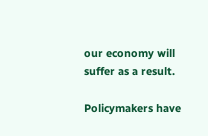our economy will suffer as a result.

Policymakers have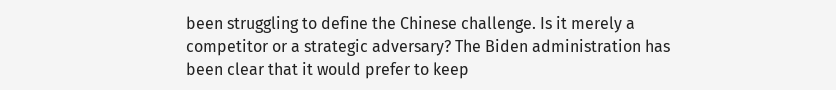been struggling to define the Chinese challenge. Is it merely a competitor or a strategic adversary? The Biden administration has been clear that it would prefer to keep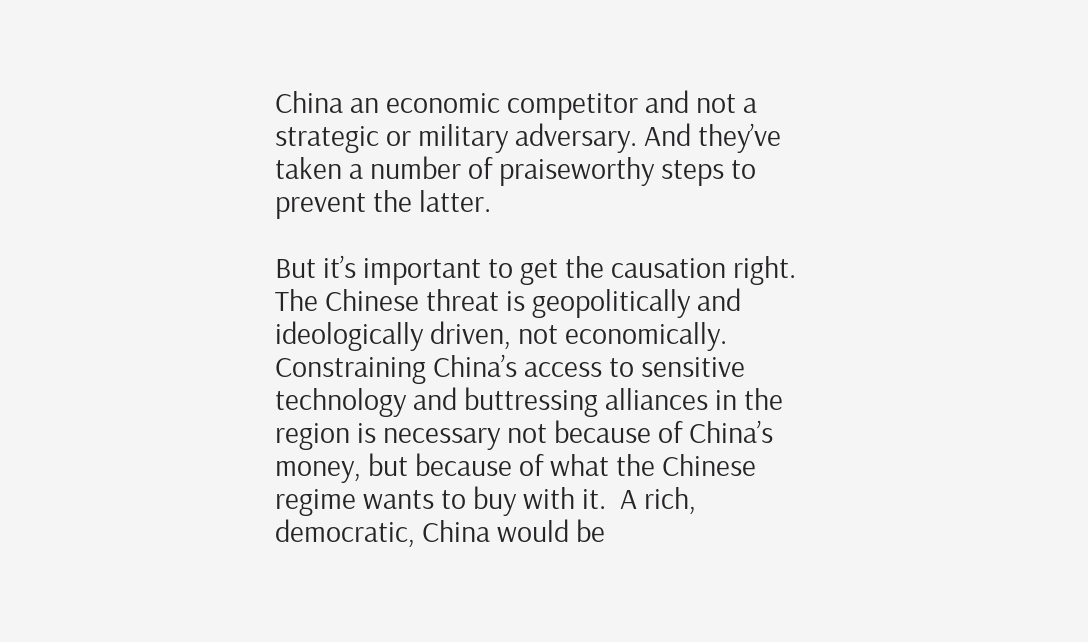China an economic competitor and not a strategic or military adversary. And they’ve taken a number of praiseworthy steps to prevent the latter.

But it’s important to get the causation right. The Chinese threat is geopolitically and ideologically driven, not economically. Constraining China’s access to sensitive technology and buttressing alliances in the region is necessary not because of China’s money, but because of what the Chinese regime wants to buy with it.  A rich, democratic, China would be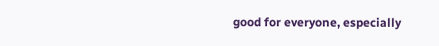good for everyone, especially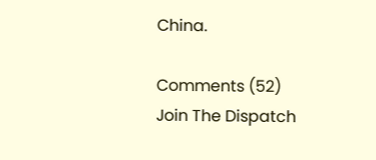China.

Comments (52)
Join The Dispatch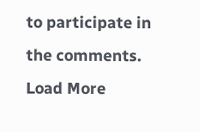to participate in the comments.
Load More